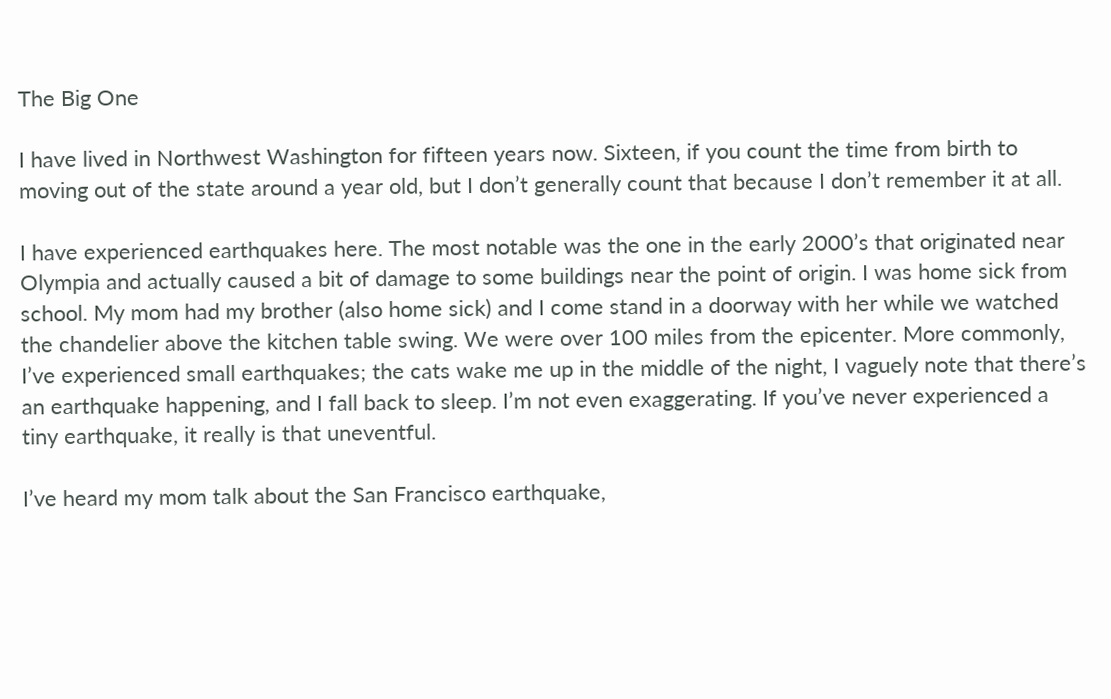The Big One

I have lived in Northwest Washington for fifteen years now. Sixteen, if you count the time from birth to moving out of the state around a year old, but I don’t generally count that because I don’t remember it at all.

I have experienced earthquakes here. The most notable was the one in the early 2000’s that originated near Olympia and actually caused a bit of damage to some buildings near the point of origin. I was home sick from school. My mom had my brother (also home sick) and I come stand in a doorway with her while we watched the chandelier above the kitchen table swing. We were over 100 miles from the epicenter. More commonly, I’ve experienced small earthquakes; the cats wake me up in the middle of the night, I vaguely note that there’s an earthquake happening, and I fall back to sleep. I’m not even exaggerating. If you’ve never experienced a tiny earthquake, it really is that uneventful.

I’ve heard my mom talk about the San Francisco earthquake,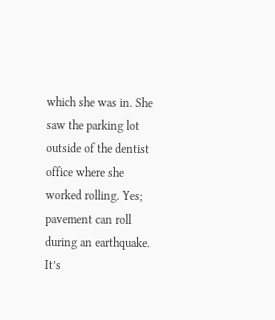which she was in. She saw the parking lot outside of the dentist office where she worked rolling. Yes; pavement can roll during an earthquake. It’s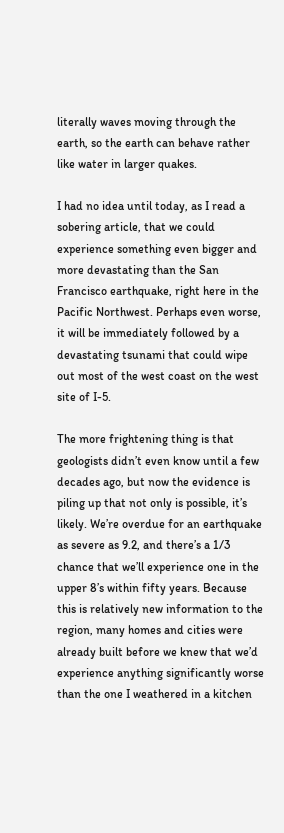literally waves moving through the earth, so the earth can behave rather like water in larger quakes.

I had no idea until today, as I read a sobering article, that we could experience something even bigger and more devastating than the San Francisco earthquake, right here in the Pacific Northwest. Perhaps even worse, it will be immediately followed by a devastating tsunami that could wipe out most of the west coast on the west site of I-5.

The more frightening thing is that geologists didn’t even know until a few decades ago, but now the evidence is piling up that not only is possible, it’s likely. We’re overdue for an earthquake as severe as 9.2, and there’s a 1/3 chance that we’ll experience one in the upper 8’s within fifty years. Because this is relatively new information to the region, many homes and cities were already built before we knew that we’d experience anything significantly worse than the one I weathered in a kitchen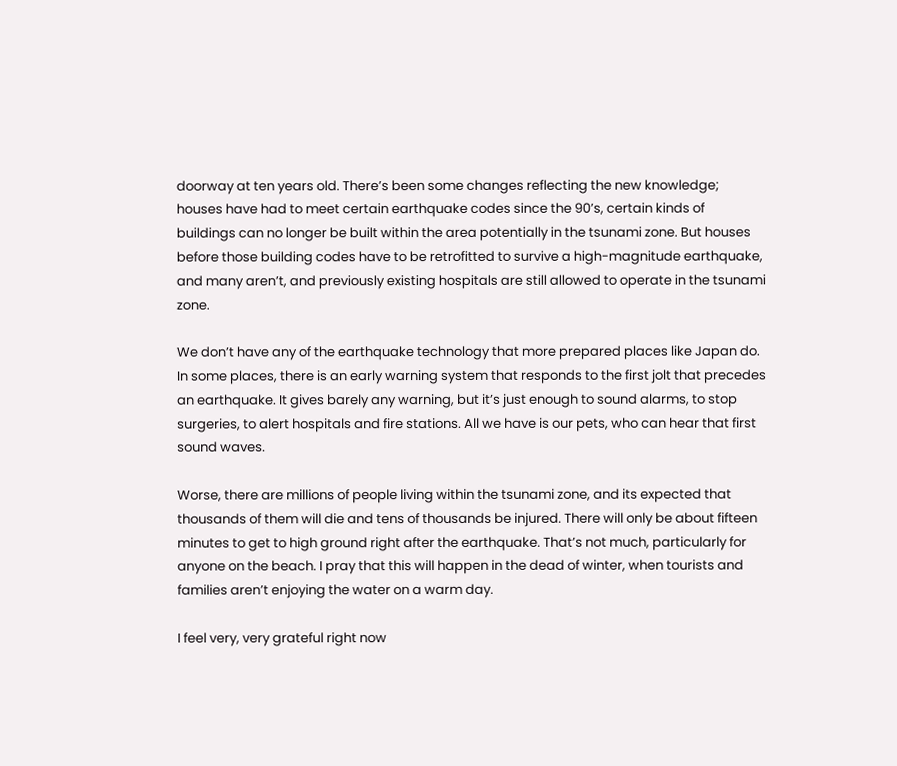doorway at ten years old. There’s been some changes reflecting the new knowledge; houses have had to meet certain earthquake codes since the 90’s, certain kinds of buildings can no longer be built within the area potentially in the tsunami zone. But houses before those building codes have to be retrofitted to survive a high-magnitude earthquake, and many aren’t, and previously existing hospitals are still allowed to operate in the tsunami zone.

We don’t have any of the earthquake technology that more prepared places like Japan do. In some places, there is an early warning system that responds to the first jolt that precedes an earthquake. It gives barely any warning, but it’s just enough to sound alarms, to stop surgeries, to alert hospitals and fire stations. All we have is our pets, who can hear that first sound waves.

Worse, there are millions of people living within the tsunami zone, and its expected that thousands of them will die and tens of thousands be injured. There will only be about fifteen minutes to get to high ground right after the earthquake. That’s not much, particularly for anyone on the beach. I pray that this will happen in the dead of winter, when tourists and families aren’t enjoying the water on a warm day.

I feel very, very grateful right now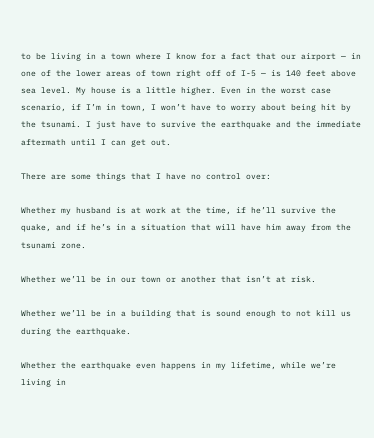to be living in a town where I know for a fact that our airport — in one of the lower areas of town right off of I-5 — is 140 feet above sea level. My house is a little higher. Even in the worst case scenario, if I’m in town, I won’t have to worry about being hit by the tsunami. I just have to survive the earthquake and the immediate aftermath until I can get out.

There are some things that I have no control over:

Whether my husband is at work at the time, if he’ll survive the quake, and if he’s in a situation that will have him away from the tsunami zone.

Whether we’ll be in our town or another that isn’t at risk.

Whether we’ll be in a building that is sound enough to not kill us during the earthquake.

Whether the earthquake even happens in my lifetime, while we’re living in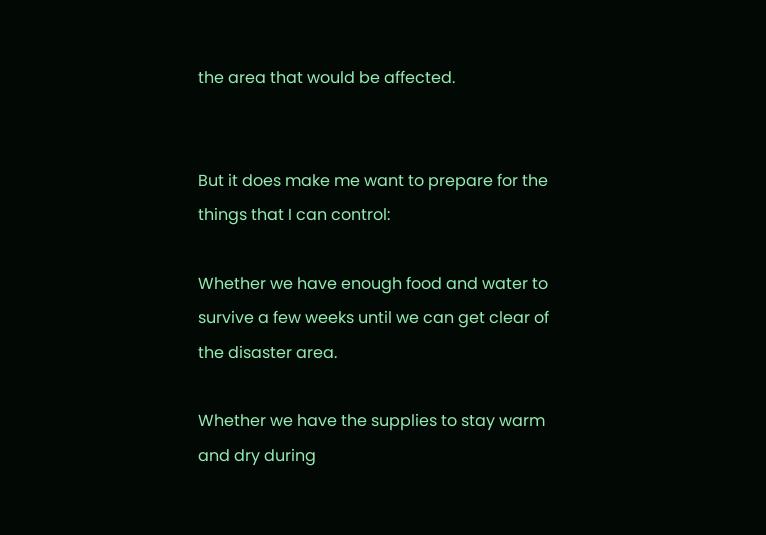the area that would be affected.


But it does make me want to prepare for the things that I can control:

Whether we have enough food and water to survive a few weeks until we can get clear of the disaster area.

Whether we have the supplies to stay warm and dry during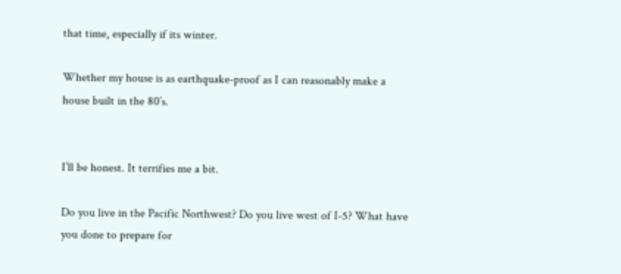that time, especially if its winter.

Whether my house is as earthquake-proof as I can reasonably make a house built in the 80’s.


I’ll be honest. It terrifies me a bit.

Do you live in the Pacific Northwest? Do you live west of I-5? What have you done to prepare for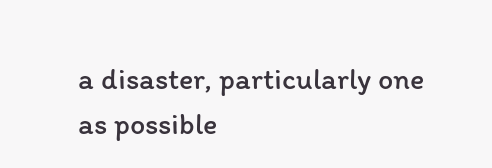a disaster, particularly one as possible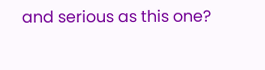and serious as this one?